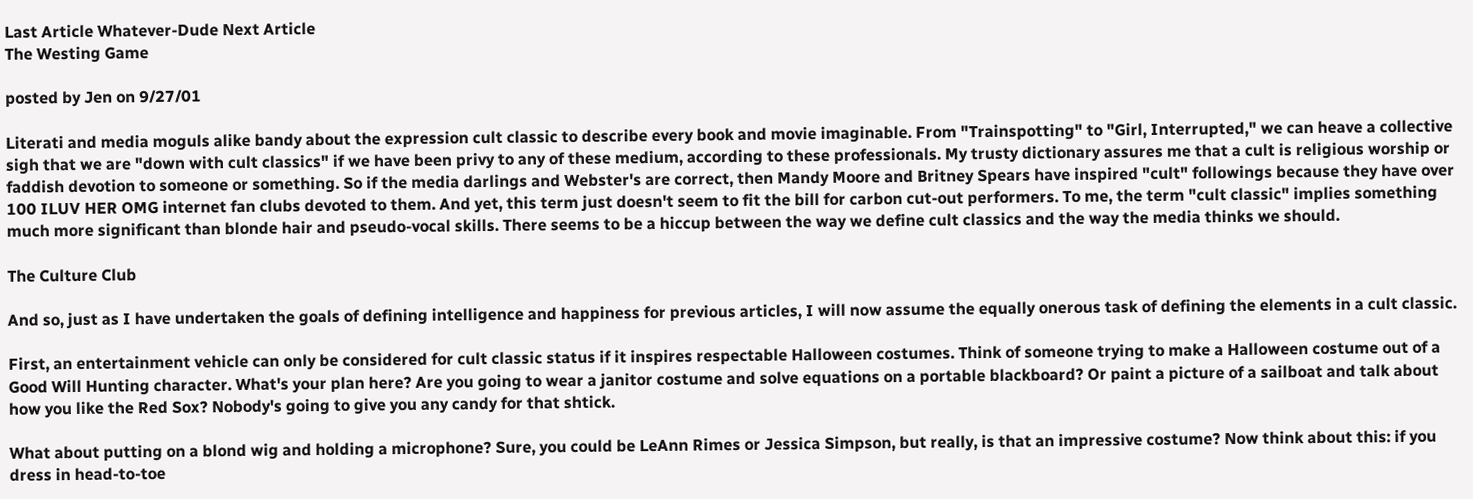Last Article Whatever-Dude Next Article
The Westing Game

posted by Jen on 9/27/01

Literati and media moguls alike bandy about the expression cult classic to describe every book and movie imaginable. From "Trainspotting" to "Girl, Interrupted," we can heave a collective sigh that we are "down with cult classics" if we have been privy to any of these medium, according to these professionals. My trusty dictionary assures me that a cult is religious worship or faddish devotion to someone or something. So if the media darlings and Webster's are correct, then Mandy Moore and Britney Spears have inspired "cult" followings because they have over 100 ILUV HER OMG internet fan clubs devoted to them. And yet, this term just doesn't seem to fit the bill for carbon cut-out performers. To me, the term "cult classic" implies something much more significant than blonde hair and pseudo-vocal skills. There seems to be a hiccup between the way we define cult classics and the way the media thinks we should.

The Culture Club

And so, just as I have undertaken the goals of defining intelligence and happiness for previous articles, I will now assume the equally onerous task of defining the elements in a cult classic.

First, an entertainment vehicle can only be considered for cult classic status if it inspires respectable Halloween costumes. Think of someone trying to make a Halloween costume out of a Good Will Hunting character. What's your plan here? Are you going to wear a janitor costume and solve equations on a portable blackboard? Or paint a picture of a sailboat and talk about how you like the Red Sox? Nobody's going to give you any candy for that shtick.

What about putting on a blond wig and holding a microphone? Sure, you could be LeAnn Rimes or Jessica Simpson, but really, is that an impressive costume? Now think about this: if you dress in head-to-toe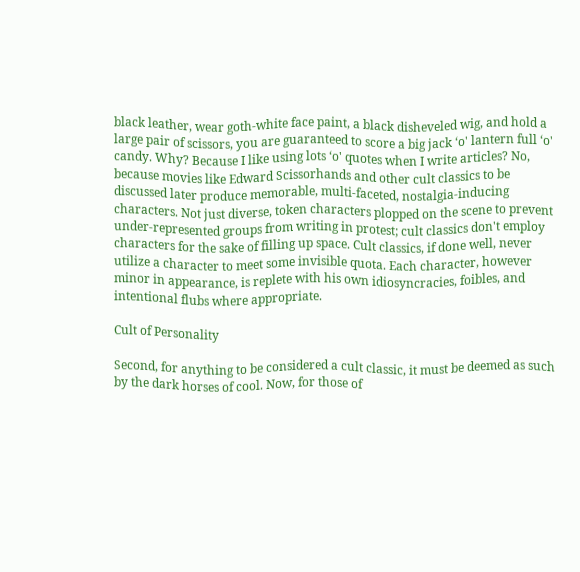black leather, wear goth-white face paint, a black disheveled wig, and hold a large pair of scissors, you are guaranteed to score a big jack ‘o' lantern full ‘o' candy. Why? Because I like using lots ‘o' quotes when I write articles? No, because movies like Edward Scissorhands and other cult classics to be discussed later produce memorable, multi-faceted, nostalgia-inducing characters. Not just diverse, token characters plopped on the scene to prevent under-represented groups from writing in protest; cult classics don't employ characters for the sake of filling up space. Cult classics, if done well, never utilize a character to meet some invisible quota. Each character, however minor in appearance, is replete with his own idiosyncracies, foibles, and intentional flubs where appropriate.

Cult of Personality

Second, for anything to be considered a cult classic, it must be deemed as such by the dark horses of cool. Now, for those of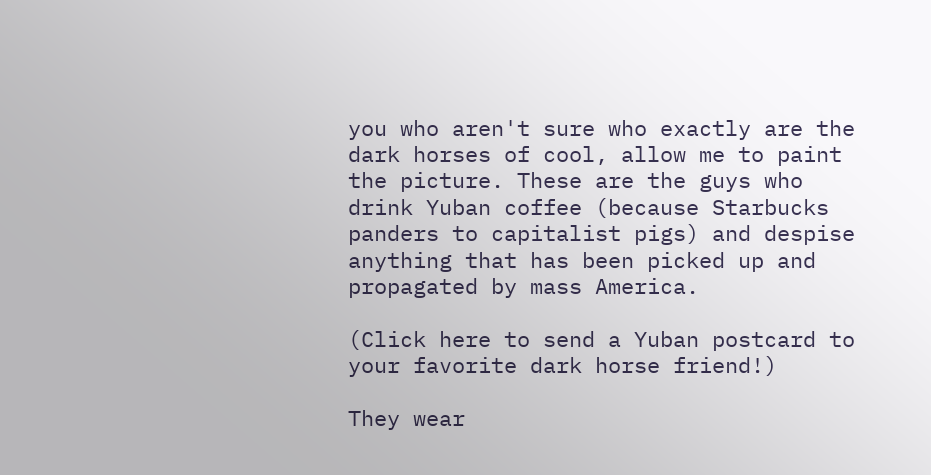you who aren't sure who exactly are the dark horses of cool, allow me to paint the picture. These are the guys who drink Yuban coffee (because Starbucks panders to capitalist pigs) and despise anything that has been picked up and propagated by mass America.

(Click here to send a Yuban postcard to your favorite dark horse friend!)

They wear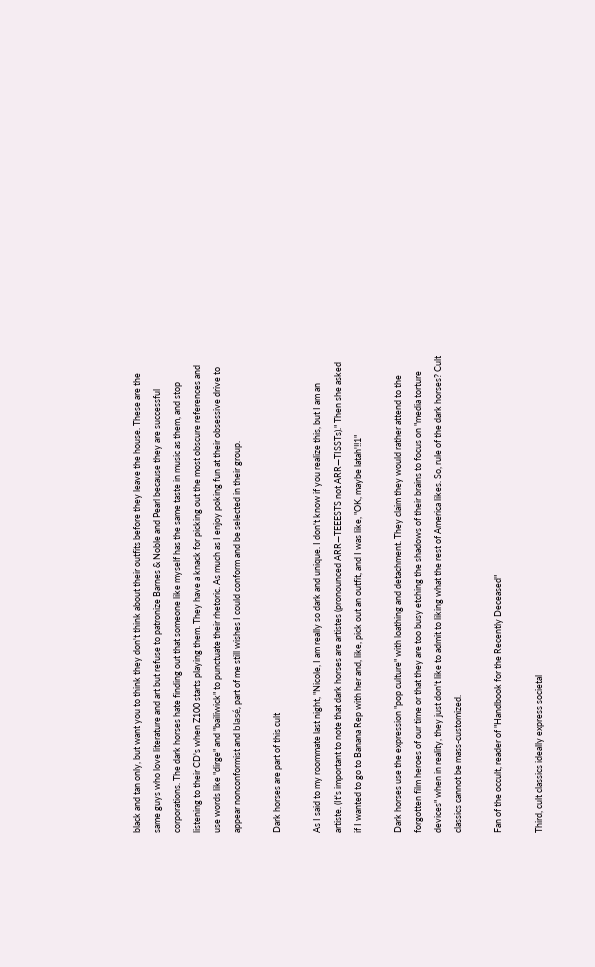black and tan only, but want you to think they don't think about their outfits before they leave the house. These are the same guys who love literature and art but refuse to patronize Barnes & Noble and Pearl because they are successful corporations. The dark horses hate finding out that someone like myself has the same taste in music as them, and stop listening to their CD's when Z100 starts playing them. They have a knack for picking out the most obscure references and use words like "dirge" and "bailiwick" to punctuate their rhetoric. As much as I enjoy poking fun at their obsessive drive to appear nonconformist and blasé, part of me still wishes I could conform and be selected in their group.

Dark horses are part of this cult

As I said to my roommate last night, "Nicole, I am really so dark and unique. I don't know if you realize this, but I am an artiste. (It's important to note that dark horses are artistes (pronounced ARR—TEEESTS not ARR—TISSTs)." Then she asked if I wanted to go to Banana Rep with her and, like, pick out an outfit, and I was like, "OK, maybe latah'!!1"

Dark horses use the expression "pop culture" with loathing and detachment. They claim they would rather attend to the forgotten film heroes of our time or that they are too busy etching the shadows of their brains to focus on "media torture devices" when in reality, they just don't like to admit to liking what the rest of America likes. So, rule of the dark horses? Cult classics cannot be mass-customized.

Fan of the occult, reader of "Handbook for the Recently Deceased"

Third, cult classics ideally express societal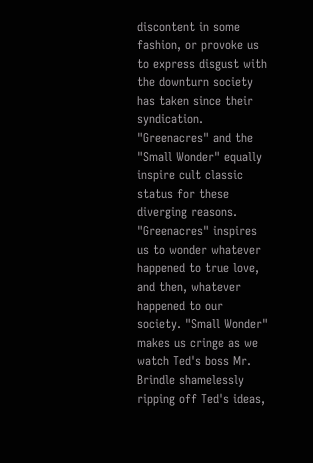discontent in some fashion, or provoke us to express disgust with the downturn society has taken since their syndication. "Greenacres" and the "Small Wonder" equally inspire cult classic status for these diverging reasons. "Greenacres" inspires us to wonder whatever happened to true love, and then, whatever happened to our society. "Small Wonder" makes us cringe as we watch Ted's boss Mr. Brindle shamelessly ripping off Ted's ideas,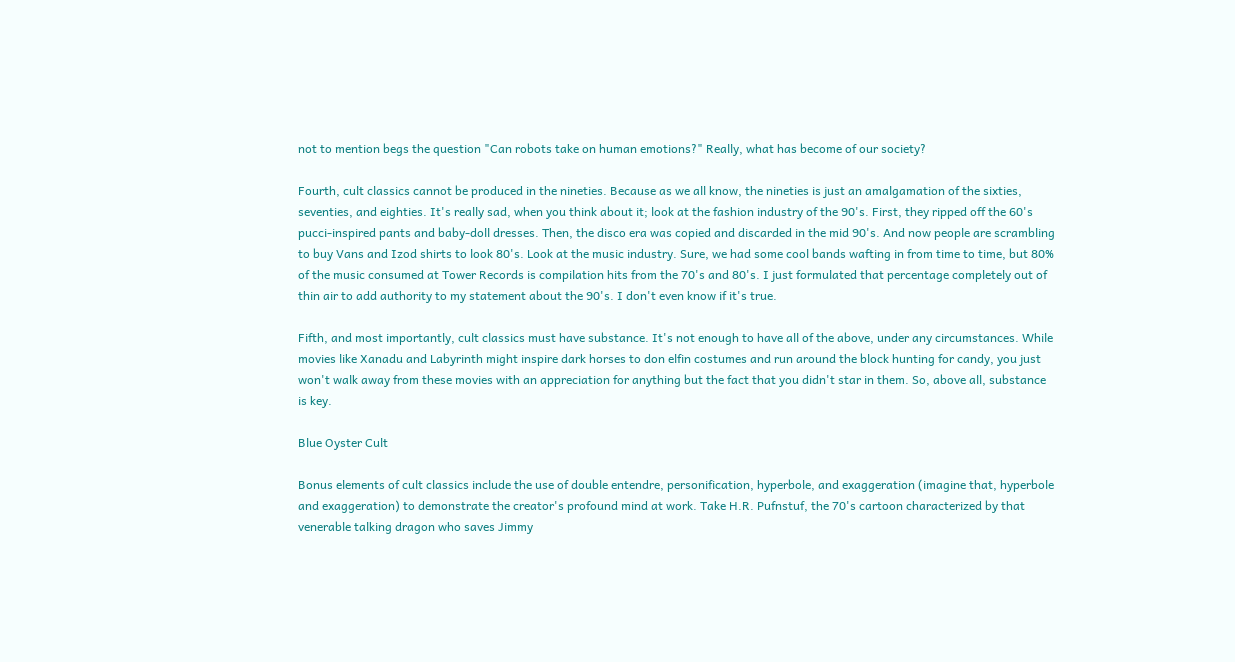not to mention begs the question "Can robots take on human emotions?" Really, what has become of our society?

Fourth, cult classics cannot be produced in the nineties. Because as we all know, the nineties is just an amalgamation of the sixties, seventies, and eighties. It's really sad, when you think about it; look at the fashion industry of the 90's. First, they ripped off the 60's pucci-inspired pants and baby-doll dresses. Then, the disco era was copied and discarded in the mid 90's. And now people are scrambling to buy Vans and Izod shirts to look 80's. Look at the music industry. Sure, we had some cool bands wafting in from time to time, but 80% of the music consumed at Tower Records is compilation hits from the 70's and 80's. I just formulated that percentage completely out of thin air to add authority to my statement about the 90's. I don't even know if it's true.

Fifth, and most importantly, cult classics must have substance. It's not enough to have all of the above, under any circumstances. While movies like Xanadu and Labyrinth might inspire dark horses to don elfin costumes and run around the block hunting for candy, you just won't walk away from these movies with an appreciation for anything but the fact that you didn't star in them. So, above all, substance is key.

Blue Oyster Cult

Bonus elements of cult classics include the use of double entendre, personification, hyperbole, and exaggeration (imagine that, hyperbole and exaggeration) to demonstrate the creator's profound mind at work. Take H.R. Pufnstuf, the 70's cartoon characterized by that venerable talking dragon who saves Jimmy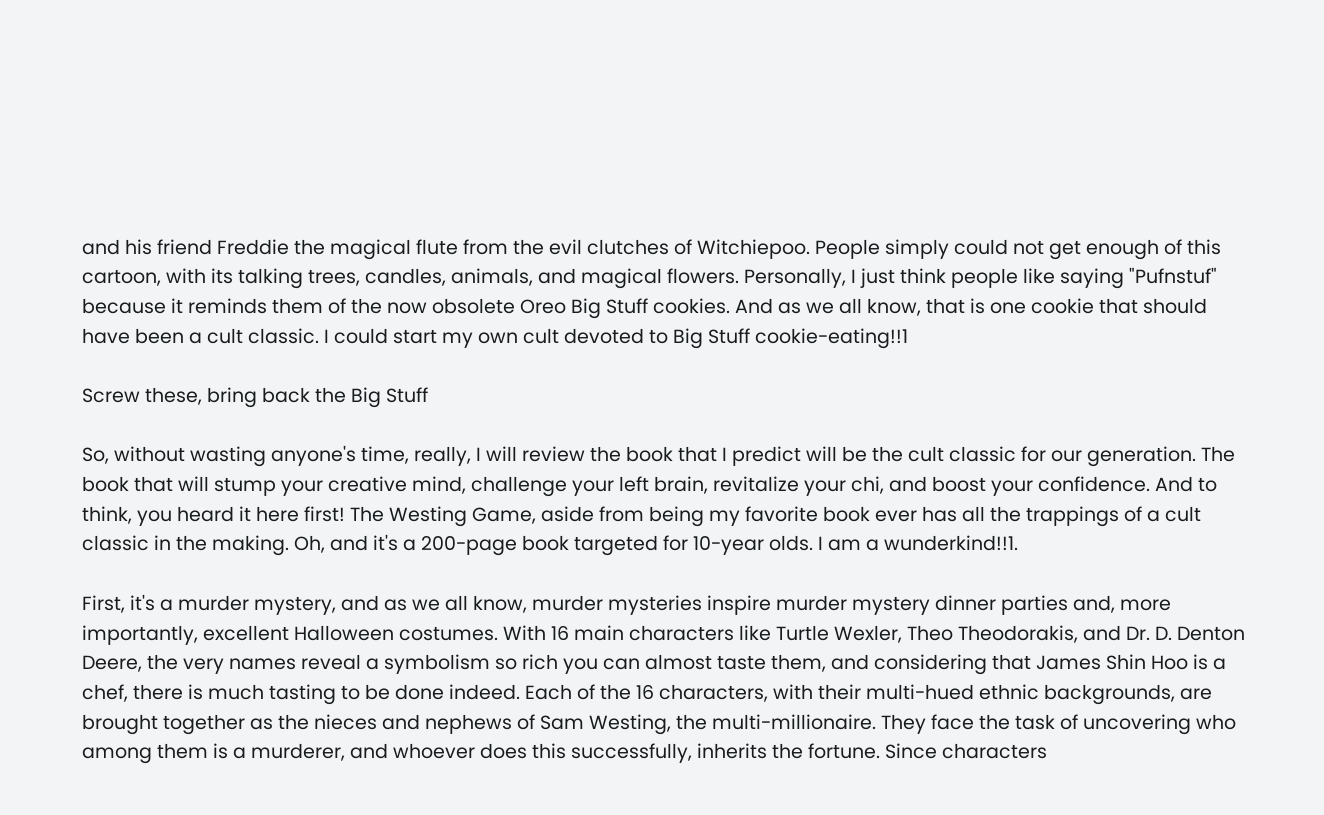and his friend Freddie the magical flute from the evil clutches of Witchiepoo. People simply could not get enough of this cartoon, with its talking trees, candles, animals, and magical flowers. Personally, I just think people like saying "Pufnstuf" because it reminds them of the now obsolete Oreo Big Stuff cookies. And as we all know, that is one cookie that should have been a cult classic. I could start my own cult devoted to Big Stuff cookie-eating!!1

Screw these, bring back the Big Stuff

So, without wasting anyone's time, really, I will review the book that I predict will be the cult classic for our generation. The book that will stump your creative mind, challenge your left brain, revitalize your chi, and boost your confidence. And to think, you heard it here first! The Westing Game, aside from being my favorite book ever has all the trappings of a cult classic in the making. Oh, and it's a 200-page book targeted for 10-year olds. I am a wunderkind!!1.

First, it's a murder mystery, and as we all know, murder mysteries inspire murder mystery dinner parties and, more importantly, excellent Halloween costumes. With 16 main characters like Turtle Wexler, Theo Theodorakis, and Dr. D. Denton Deere, the very names reveal a symbolism so rich you can almost taste them, and considering that James Shin Hoo is a chef, there is much tasting to be done indeed. Each of the 16 characters, with their multi-hued ethnic backgrounds, are brought together as the nieces and nephews of Sam Westing, the multi-millionaire. They face the task of uncovering who among them is a murderer, and whoever does this successfully, inherits the fortune. Since characters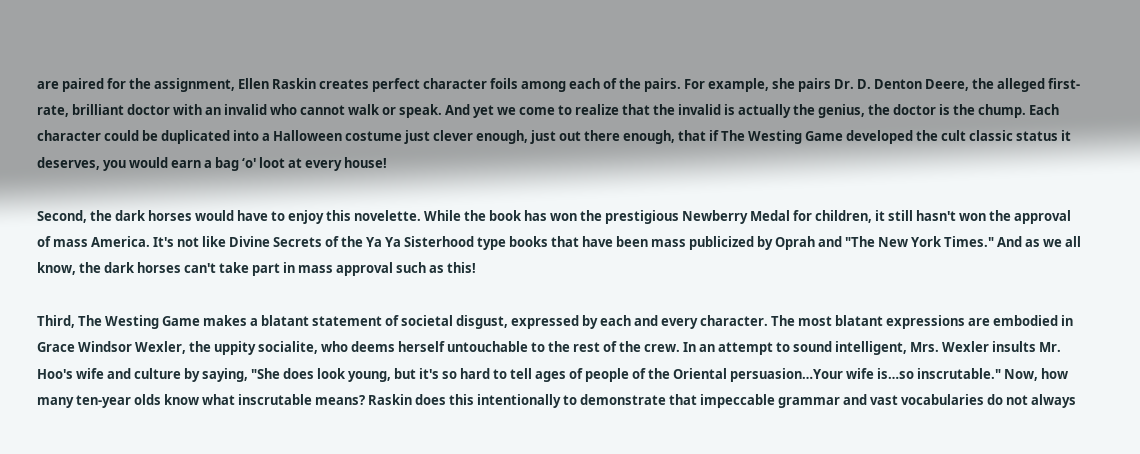are paired for the assignment, Ellen Raskin creates perfect character foils among each of the pairs. For example, she pairs Dr. D. Denton Deere, the alleged first-rate, brilliant doctor with an invalid who cannot walk or speak. And yet we come to realize that the invalid is actually the genius, the doctor is the chump. Each character could be duplicated into a Halloween costume just clever enough, just out there enough, that if The Westing Game developed the cult classic status it deserves, you would earn a bag ‘o' loot at every house!

Second, the dark horses would have to enjoy this novelette. While the book has won the prestigious Newberry Medal for children, it still hasn't won the approval of mass America. It's not like Divine Secrets of the Ya Ya Sisterhood type books that have been mass publicized by Oprah and "The New York Times." And as we all know, the dark horses can't take part in mass approval such as this!

Third, The Westing Game makes a blatant statement of societal disgust, expressed by each and every character. The most blatant expressions are embodied in Grace Windsor Wexler, the uppity socialite, who deems herself untouchable to the rest of the crew. In an attempt to sound intelligent, Mrs. Wexler insults Mr. Hoo's wife and culture by saying, "She does look young, but it's so hard to tell ages of people of the Oriental persuasion…Your wife is…so inscrutable." Now, how many ten-year olds know what inscrutable means? Raskin does this intentionally to demonstrate that impeccable grammar and vast vocabularies do not always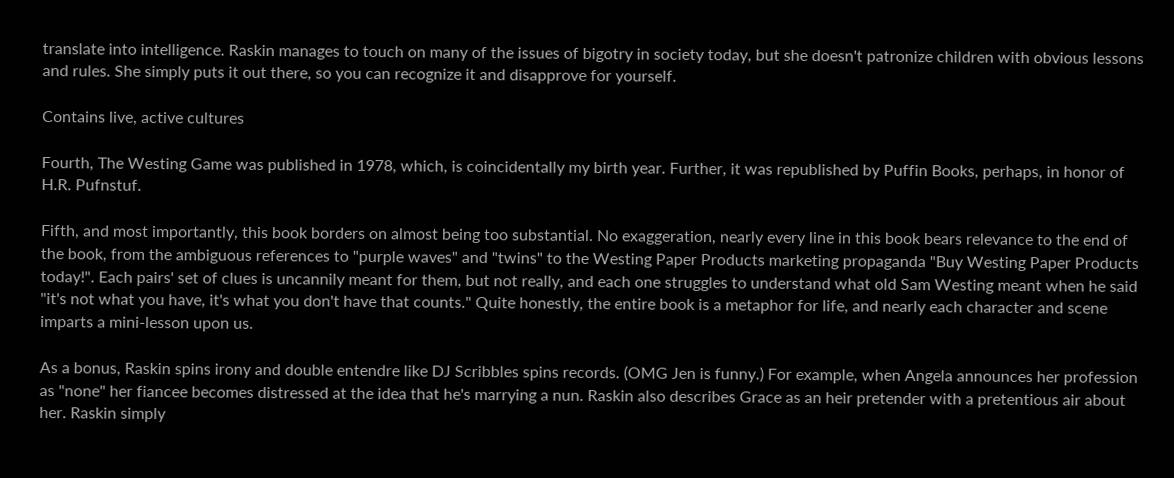translate into intelligence. Raskin manages to touch on many of the issues of bigotry in society today, but she doesn't patronize children with obvious lessons and rules. She simply puts it out there, so you can recognize it and disapprove for yourself.

Contains live, active cultures

Fourth, The Westing Game was published in 1978, which, is coincidentally my birth year. Further, it was republished by Puffin Books, perhaps, in honor of H.R. Pufnstuf.

Fifth, and most importantly, this book borders on almost being too substantial. No exaggeration, nearly every line in this book bears relevance to the end of the book, from the ambiguous references to "purple waves" and "twins" to the Westing Paper Products marketing propaganda "Buy Westing Paper Products today!". Each pairs' set of clues is uncannily meant for them, but not really, and each one struggles to understand what old Sam Westing meant when he said "it's not what you have, it's what you don't have that counts." Quite honestly, the entire book is a metaphor for life, and nearly each character and scene imparts a mini-lesson upon us.

As a bonus, Raskin spins irony and double entendre like DJ Scribbles spins records. (OMG Jen is funny.) For example, when Angela announces her profession as "none" her fiancee becomes distressed at the idea that he's marrying a nun. Raskin also describes Grace as an heir pretender with a pretentious air about her. Raskin simply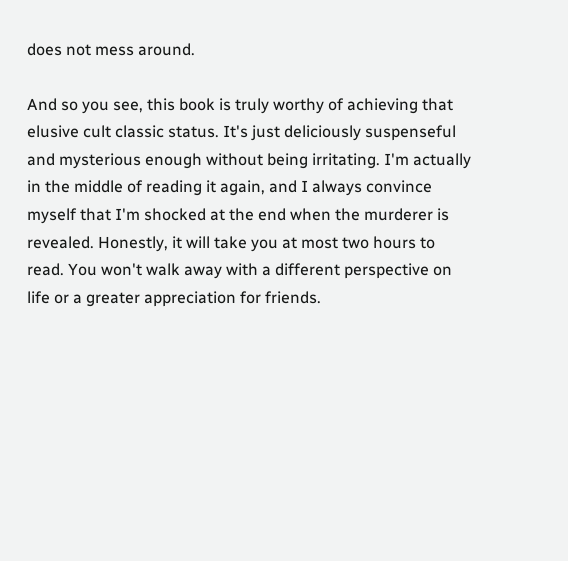does not mess around.

And so you see, this book is truly worthy of achieving that elusive cult classic status. It's just deliciously suspenseful and mysterious enough without being irritating. I'm actually in the middle of reading it again, and I always convince myself that I'm shocked at the end when the murderer is revealed. Honestly, it will take you at most two hours to read. You won't walk away with a different perspective on life or a greater appreciation for friends.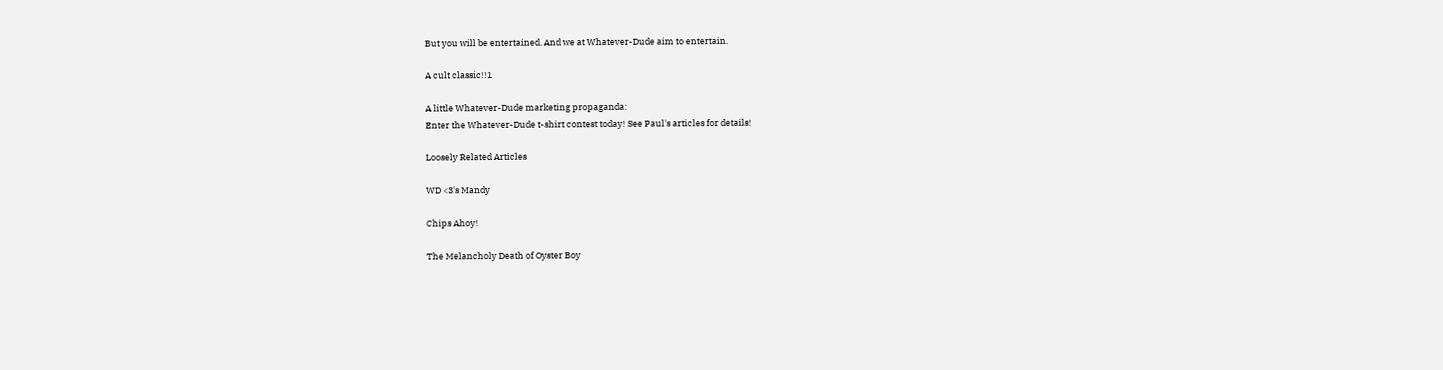But you will be entertained. And we at Whatever-Dude aim to entertain.

A cult classic!!1

A little Whatever-Dude marketing propaganda:
Enter the Whatever-Dude t-shirt contest today! See Paul's articles for details!

Loosely Related Articles

WD <3's Mandy

Chips Ahoy!

The Melancholy Death of Oyster Boy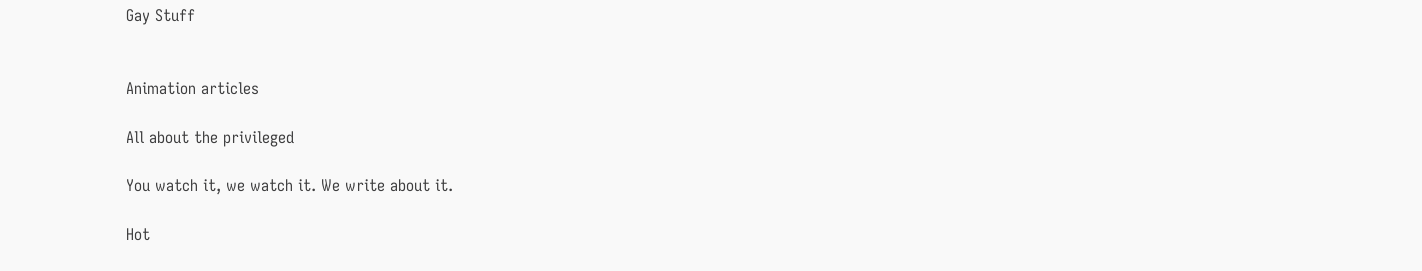Gay Stuff


Animation articles

All about the privileged

You watch it, we watch it. We write about it.

Hot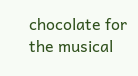chocolate for the musical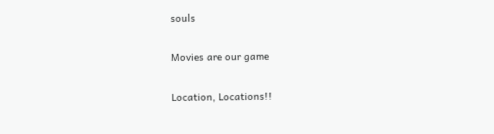souls

Movies are our game

Location, Locations!!